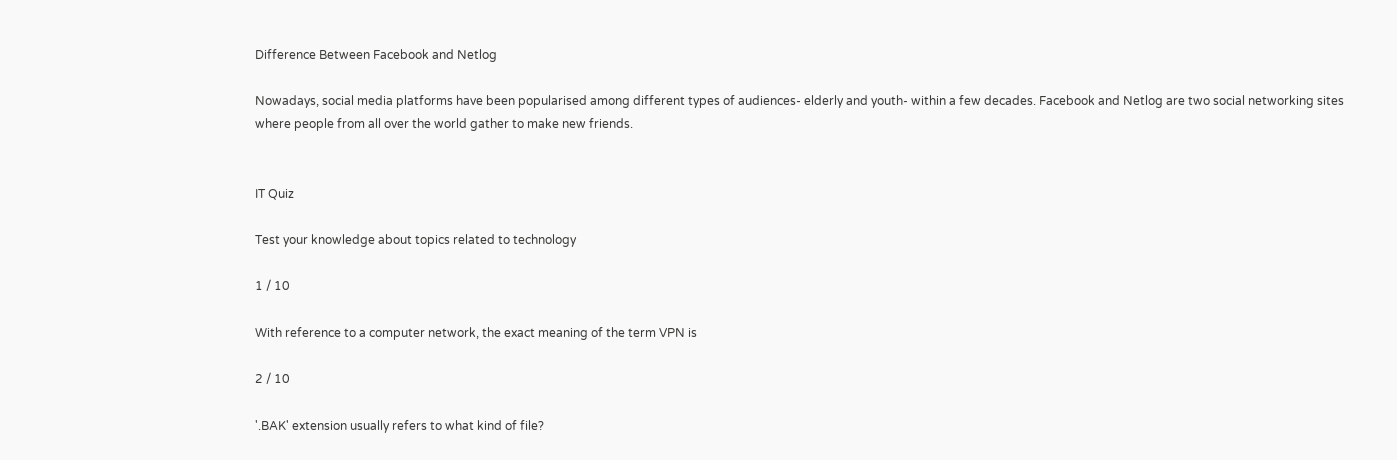Difference Between Facebook and Netlog

Nowadays, social media platforms have been popularised among different types of audiences- elderly and youth- within a few decades. Facebook and Netlog are two social networking sites where people from all over the world gather to make new friends.


IT Quiz

Test your knowledge about topics related to technology

1 / 10

With reference to a computer network, the exact meaning of the term VPN is

2 / 10

'.BAK' extension usually refers to what kind of file?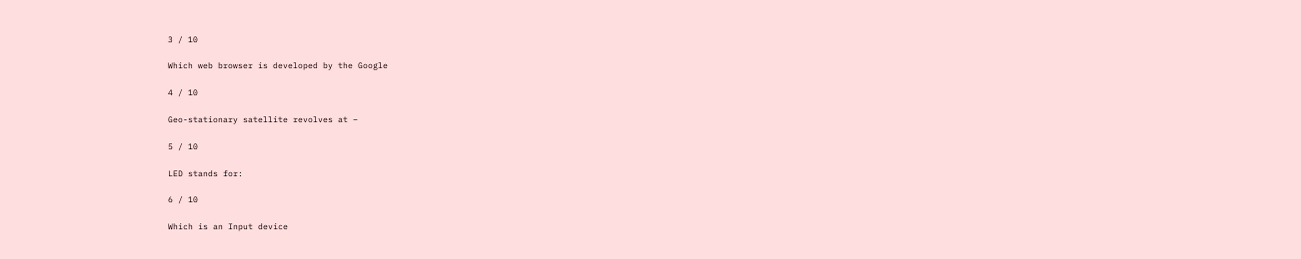3 / 10

Which web browser is developed by the Google

4 / 10

Geo-stationary satellite revolves at –

5 / 10

LED stands for:

6 / 10

Which is an Input device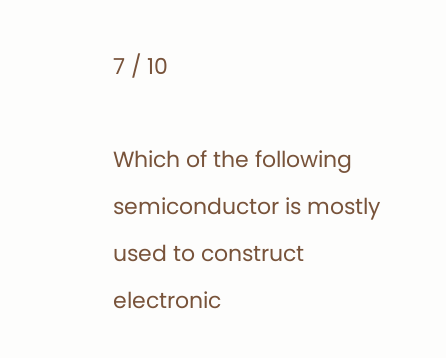7 / 10

Which of the following semiconductor is mostly used to construct electronic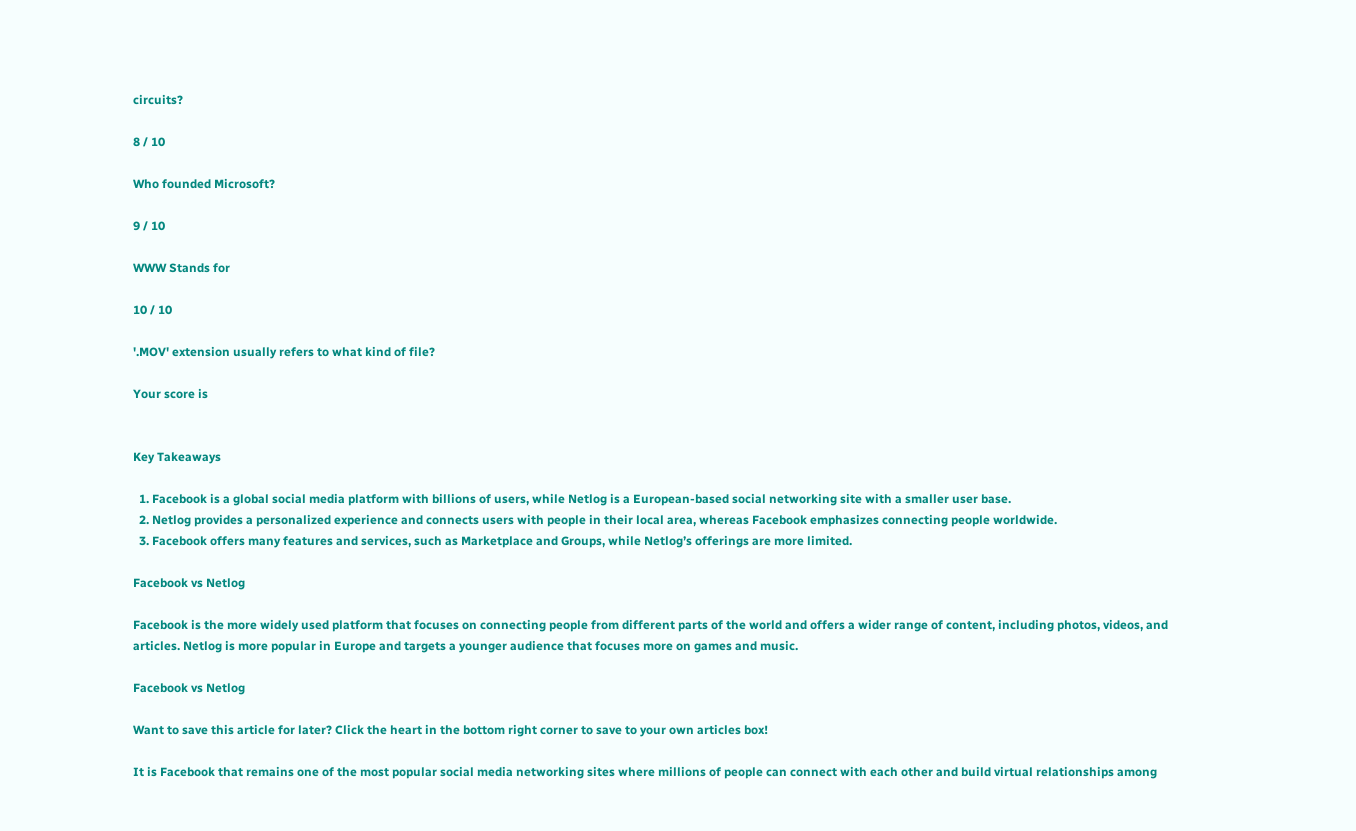circuits?

8 / 10

Who founded Microsoft?

9 / 10

WWW Stands for

10 / 10

'.MOV' extension usually refers to what kind of file?

Your score is


Key Takeaways

  1. Facebook is a global social media platform with billions of users, while Netlog is a European-based social networking site with a smaller user base.
  2. Netlog provides a personalized experience and connects users with people in their local area, whereas Facebook emphasizes connecting people worldwide.
  3. Facebook offers many features and services, such as Marketplace and Groups, while Netlog’s offerings are more limited.

Facebook vs Netlog

Facebook is the more widely used platform that focuses on connecting people from different parts of the world and offers a wider range of content, including photos, videos, and articles. Netlog is more popular in Europe and targets a younger audience that focuses more on games and music.

Facebook vs Netlog

Want to save this article for later? Click the heart in the bottom right corner to save to your own articles box!

It is Facebook that remains one of the most popular social media networking sites where millions of people can connect with each other and build virtual relationships among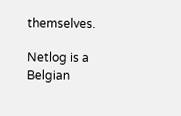themselves.

Netlog is a Belgian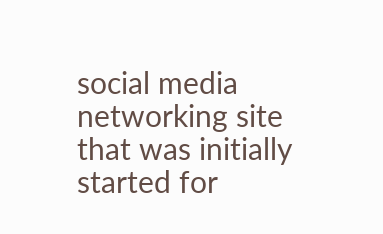social media networking site that was initially started for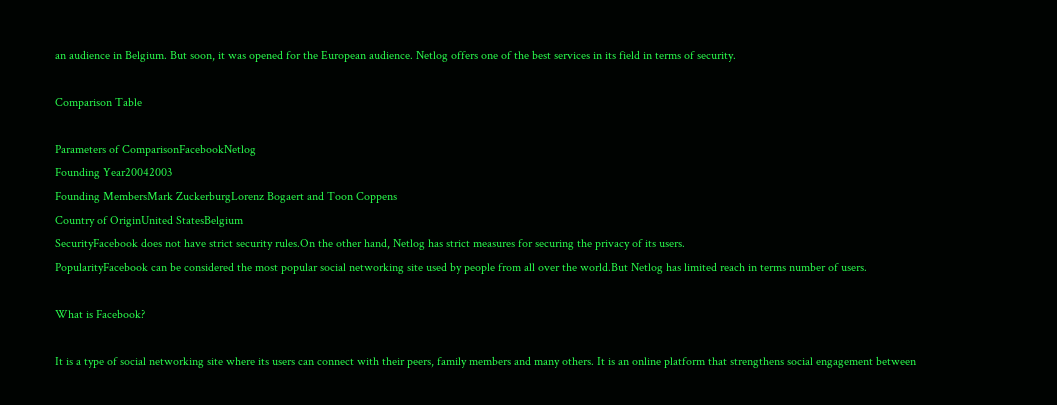an audience in Belgium. But soon, it was opened for the European audience. Netlog offers one of the best services in its field in terms of security.

Comparison Table

Parameters of ComparisonFacebookNetlog
Founding Year20042003
Founding MembersMark ZuckerburgLorenz Bogaert and Toon Coppens
Country of OriginUnited StatesBelgium
SecurityFacebook does not have strict security rules.On the other hand, Netlog has strict measures for securing the privacy of its users.
PopularityFacebook can be considered the most popular social networking site used by people from all over the world.But Netlog has limited reach in terms number of users.

What is Facebook?

It is a type of social networking site where its users can connect with their peers, family members and many others. It is an online platform that strengthens social engagement between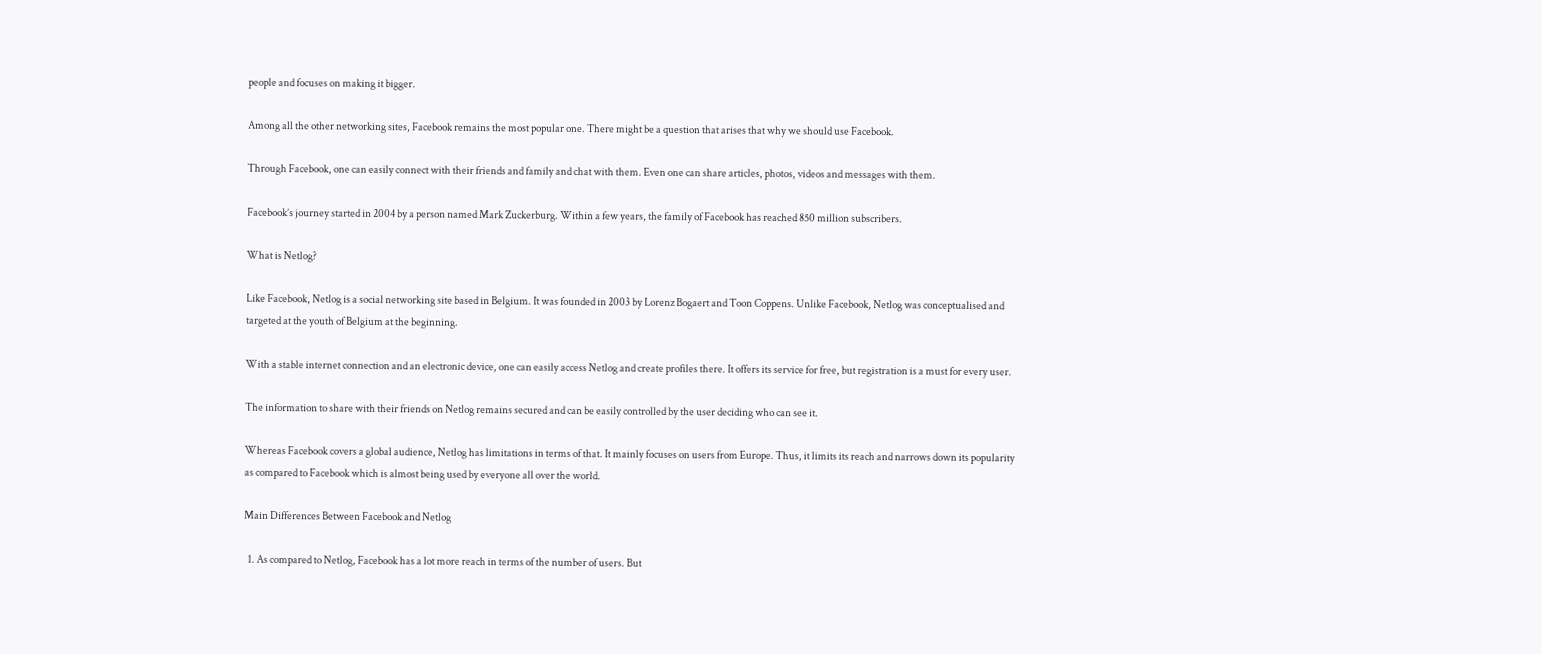people and focuses on making it bigger.

Among all the other networking sites, Facebook remains the most popular one. There might be a question that arises that why we should use Facebook.

Through Facebook, one can easily connect with their friends and family and chat with them. Even one can share articles, photos, videos and messages with them.

Facebook’s journey started in 2004 by a person named Mark Zuckerburg. Within a few years, the family of Facebook has reached 850 million subscribers.

What is Netlog?

Like Facebook, Netlog is a social networking site based in Belgium. It was founded in 2003 by Lorenz Bogaert and Toon Coppens. Unlike Facebook, Netlog was conceptualised and targeted at the youth of Belgium at the beginning.

With a stable internet connection and an electronic device, one can easily access Netlog and create profiles there. It offers its service for free, but registration is a must for every user.

The information to share with their friends on Netlog remains secured and can be easily controlled by the user deciding who can see it.

Whereas Facebook covers a global audience, Netlog has limitations in terms of that. It mainly focuses on users from Europe. Thus, it limits its reach and narrows down its popularity as compared to Facebook which is almost being used by everyone all over the world.

Main Differences Between Facebook and Netlog

  1. As compared to Netlog, Facebook has a lot more reach in terms of the number of users. But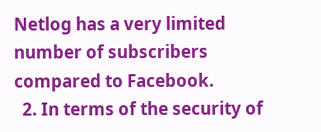Netlog has a very limited number of subscribers compared to Facebook.
  2. In terms of the security of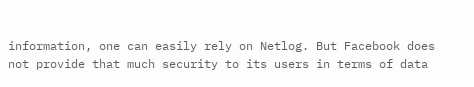information, one can easily rely on Netlog. But Facebook does not provide that much security to its users in terms of data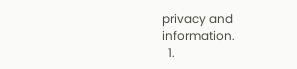privacy and information.
  1.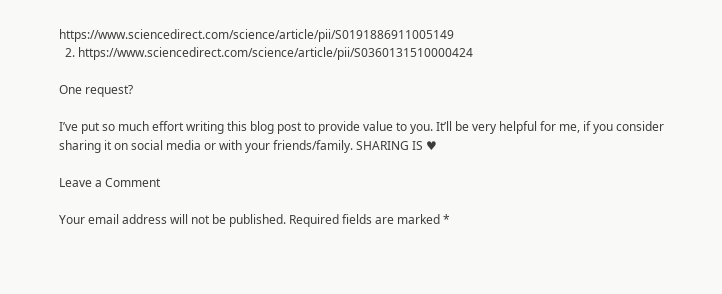https://www.sciencedirect.com/science/article/pii/S0191886911005149
  2. https://www.sciencedirect.com/science/article/pii/S0360131510000424

One request?

I’ve put so much effort writing this blog post to provide value to you. It’ll be very helpful for me, if you consider sharing it on social media or with your friends/family. SHARING IS ♥

Leave a Comment

Your email address will not be published. Required fields are marked *